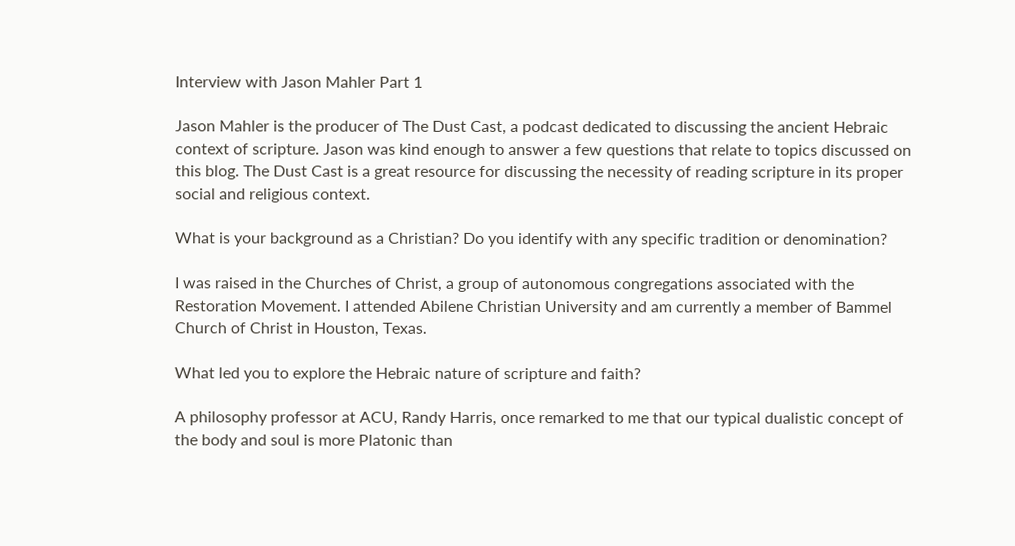Interview with Jason Mahler Part 1

Jason Mahler is the producer of The Dust Cast, a podcast dedicated to discussing the ancient Hebraic context of scripture. Jason was kind enough to answer a few questions that relate to topics discussed on this blog. The Dust Cast is a great resource for discussing the necessity of reading scripture in its proper social and religious context.

What is your background as a Christian? Do you identify with any specific tradition or denomination?

I was raised in the Churches of Christ, a group of autonomous congregations associated with the Restoration Movement. I attended Abilene Christian University and am currently a member of Bammel Church of Christ in Houston, Texas.

What led you to explore the Hebraic nature of scripture and faith?

A philosophy professor at ACU, Randy Harris, once remarked to me that our typical dualistic concept of the body and soul is more Platonic than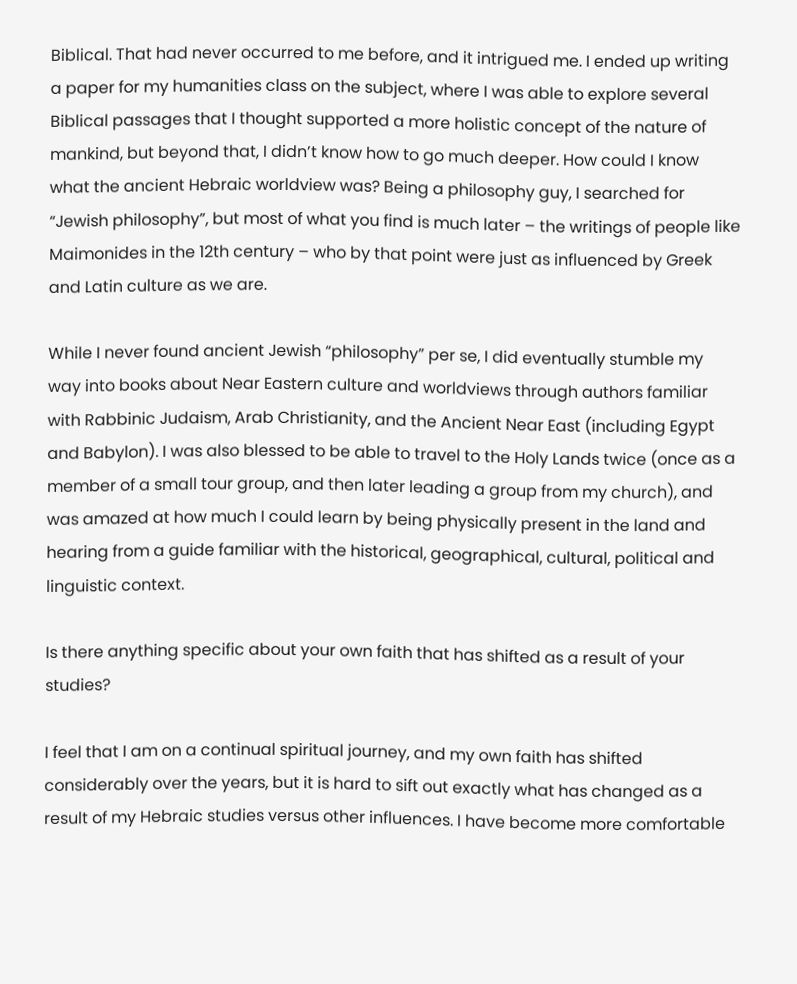Biblical. That had never occurred to me before, and it intrigued me. I ended up writing a paper for my humanities class on the subject, where I was able to explore several Biblical passages that I thought supported a more holistic concept of the nature of mankind, but beyond that, I didn’t know how to go much deeper. How could I know what the ancient Hebraic worldview was? Being a philosophy guy, I searched for “Jewish philosophy”, but most of what you find is much later – the writings of people like Maimonides in the 12th century – who by that point were just as influenced by Greek and Latin culture as we are.

While I never found ancient Jewish “philosophy” per se, I did eventually stumble my way into books about Near Eastern culture and worldviews through authors familiar with Rabbinic Judaism, Arab Christianity, and the Ancient Near East (including Egypt and Babylon). I was also blessed to be able to travel to the Holy Lands twice (once as a member of a small tour group, and then later leading a group from my church), and was amazed at how much I could learn by being physically present in the land and hearing from a guide familiar with the historical, geographical, cultural, political and linguistic context.

Is there anything specific about your own faith that has shifted as a result of your studies?

I feel that I am on a continual spiritual journey, and my own faith has shifted considerably over the years, but it is hard to sift out exactly what has changed as a result of my Hebraic studies versus other influences. I have become more comfortable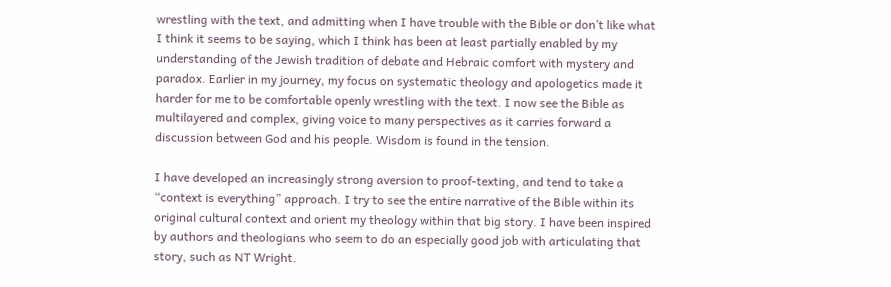wrestling with the text, and admitting when I have trouble with the Bible or don’t like what I think it seems to be saying, which I think has been at least partially enabled by my understanding of the Jewish tradition of debate and Hebraic comfort with mystery and paradox. Earlier in my journey, my focus on systematic theology and apologetics made it harder for me to be comfortable openly wrestling with the text. I now see the Bible as multilayered and complex, giving voice to many perspectives as it carries forward a discussion between God and his people. Wisdom is found in the tension.

I have developed an increasingly strong aversion to proof-texting, and tend to take a “context is everything” approach. I try to see the entire narrative of the Bible within its original cultural context and orient my theology within that big story. I have been inspired by authors and theologians who seem to do an especially good job with articulating that story, such as NT Wright.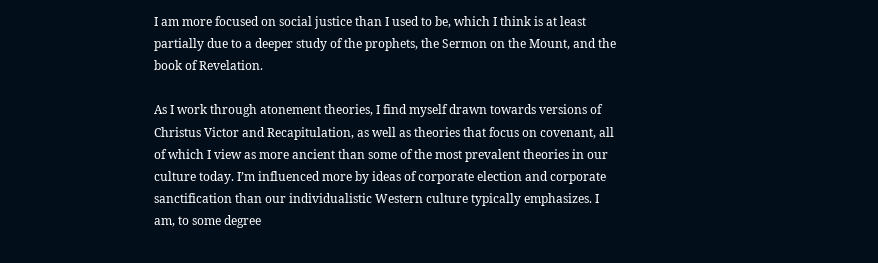I am more focused on social justice than I used to be, which I think is at least partially due to a deeper study of the prophets, the Sermon on the Mount, and the book of Revelation.

As I work through atonement theories, I find myself drawn towards versions of Christus Victor and Recapitulation, as well as theories that focus on covenant, all of which I view as more ancient than some of the most prevalent theories in our culture today. I’m influenced more by ideas of corporate election and corporate sanctification than our individualistic Western culture typically emphasizes. I am, to some degree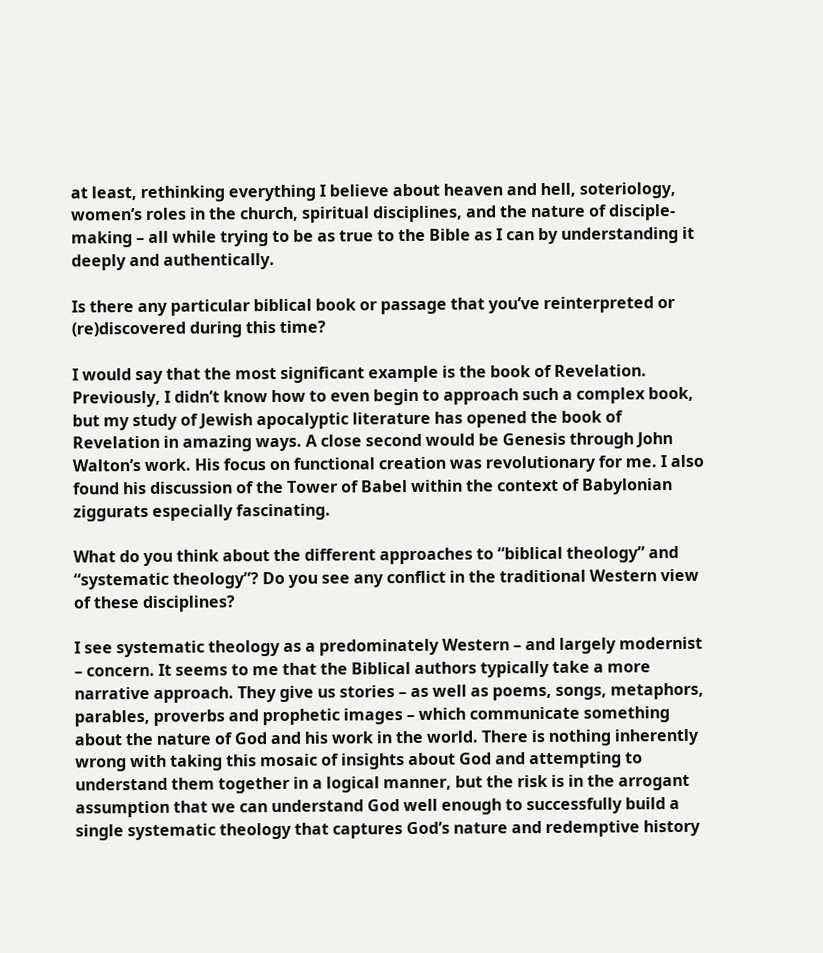at least, rethinking everything I believe about heaven and hell, soteriology, women’s roles in the church, spiritual disciplines, and the nature of disciple-making – all while trying to be as true to the Bible as I can by understanding it deeply and authentically.

Is there any particular biblical book or passage that you’ve reinterpreted or (re)discovered during this time?

I would say that the most significant example is the book of Revelation. Previously, I didn’t know how to even begin to approach such a complex book, but my study of Jewish apocalyptic literature has opened the book of Revelation in amazing ways. A close second would be Genesis through John Walton’s work. His focus on functional creation was revolutionary for me. I also found his discussion of the Tower of Babel within the context of Babylonian ziggurats especially fascinating.

What do you think about the different approaches to “biblical theology” and “systematic theology”? Do you see any conflict in the traditional Western view of these disciplines?

I see systematic theology as a predominately Western – and largely modernist – concern. It seems to me that the Biblical authors typically take a more narrative approach. They give us stories – as well as poems, songs, metaphors, parables, proverbs and prophetic images – which communicate something about the nature of God and his work in the world. There is nothing inherently wrong with taking this mosaic of insights about God and attempting to understand them together in a logical manner, but the risk is in the arrogant assumption that we can understand God well enough to successfully build a single systematic theology that captures God’s nature and redemptive history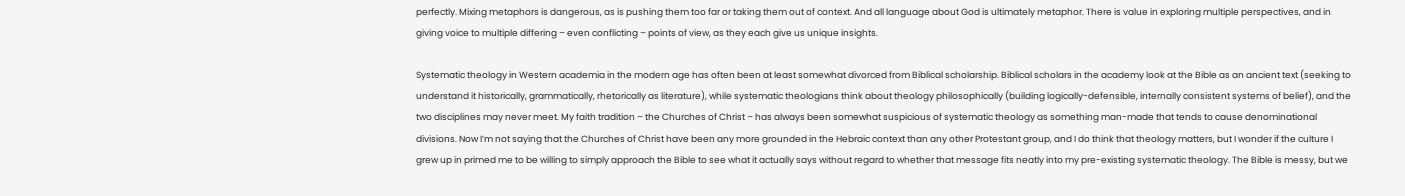perfectly. Mixing metaphors is dangerous, as is pushing them too far or taking them out of context. And all language about God is ultimately metaphor. There is value in exploring multiple perspectives, and in giving voice to multiple differing – even conflicting – points of view, as they each give us unique insights.

Systematic theology in Western academia in the modern age has often been at least somewhat divorced from Biblical scholarship. Biblical scholars in the academy look at the Bible as an ancient text (seeking to understand it historically, grammatically, rhetorically as literature), while systematic theologians think about theology philosophically (building logically-defensible, internally consistent systems of belief), and the two disciplines may never meet. My faith tradition – the Churches of Christ – has always been somewhat suspicious of systematic theology as something man-made that tends to cause denominational divisions. Now I’m not saying that the Churches of Christ have been any more grounded in the Hebraic context than any other Protestant group, and I do think that theology matters, but I wonder if the culture I grew up in primed me to be willing to simply approach the Bible to see what it actually says without regard to whether that message fits neatly into my pre-existing systematic theology. The Bible is messy, but we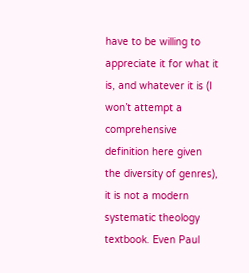have to be willing to appreciate it for what it is, and whatever it is (I won’t attempt a comprehensive definition here given the diversity of genres), it is not a modern systematic theology textbook. Even Paul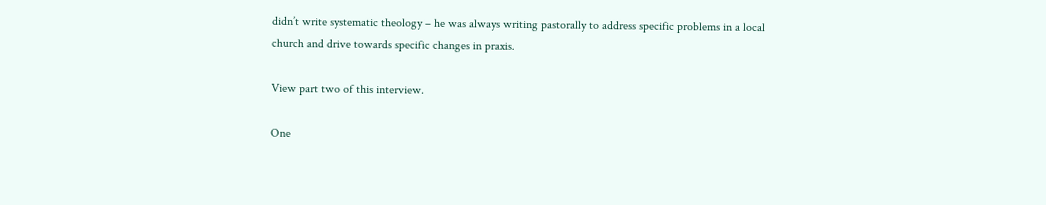didn’t write systematic theology – he was always writing pastorally to address specific problems in a local church and drive towards specific changes in praxis.

View part two of this interview.

One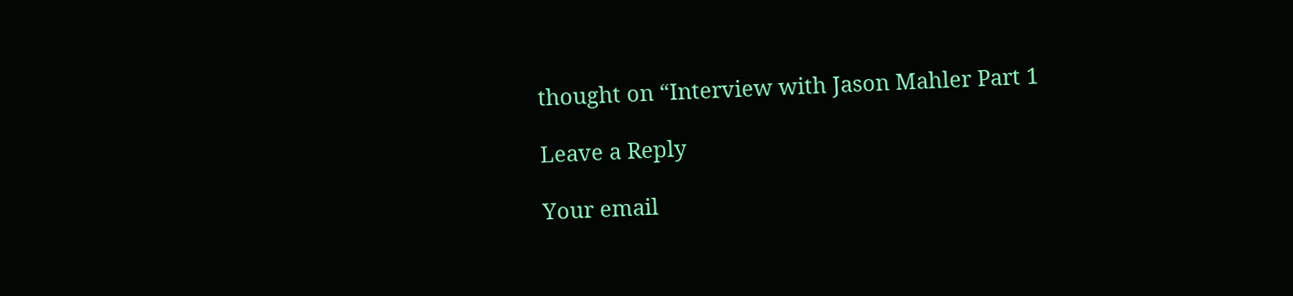thought on “Interview with Jason Mahler Part 1

Leave a Reply

Your email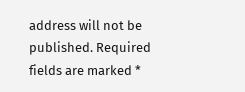address will not be published. Required fields are marked *